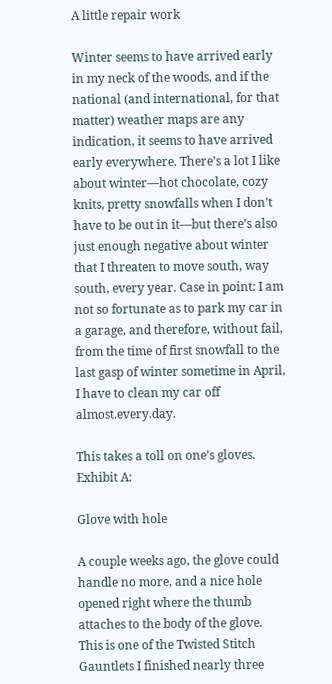A little repair work

Winter seems to have arrived early in my neck of the woods, and if the national (and international, for that matter) weather maps are any indication, it seems to have arrived early everywhere. There’s a lot I like about winter—hot chocolate, cozy knits, pretty snowfalls when I don’t have to be out in it—but there’s also just enough negative about winter that I threaten to move south, way south, every year. Case in point: I am not so fortunate as to park my car in a garage, and therefore, without fail, from the time of first snowfall to the last gasp of winter sometime in April, I have to clean my car off almost.every.day.

This takes a toll on one’s gloves. Exhibit A:

Glove with hole

A couple weeks ago, the glove could handle no more, and a nice hole opened right where the thumb attaches to the body of the glove. This is one of the Twisted Stitch Gauntlets I finished nearly three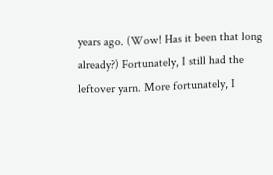years ago. (Wow! Has it been that long already?) Fortunately, I still had the leftover yarn. More fortunately, I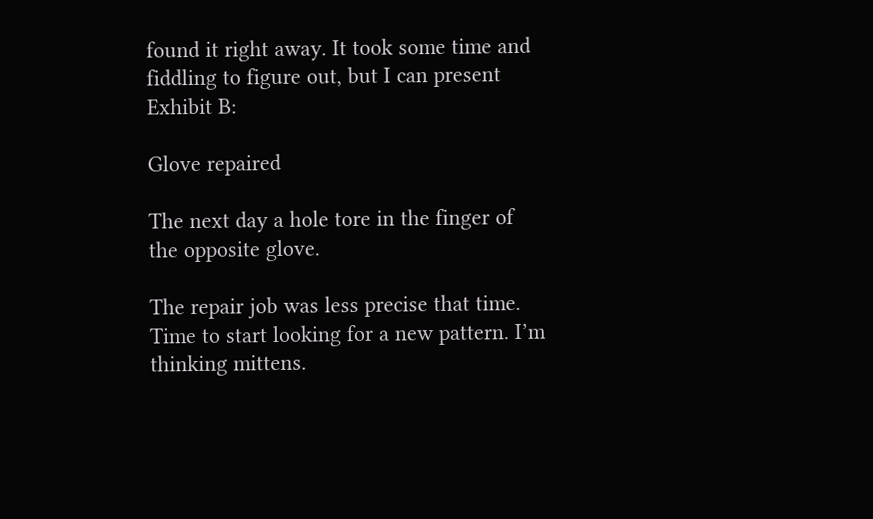found it right away. It took some time and fiddling to figure out, but I can present Exhibit B:

Glove repaired

The next day a hole tore in the finger of the opposite glove.

The repair job was less precise that time. Time to start looking for a new pattern. I’m thinking mittens.